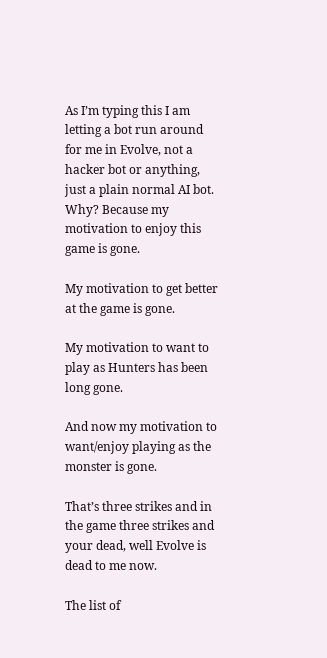As I’m typing this I am letting a bot run around for me in Evolve, not a hacker bot or anything, just a plain normal AI bot. Why? Because my motivation to enjoy this game is gone.

My motivation to get better at the game is gone.

My motivation to want to play as Hunters has been long gone.

And now my motivation to want/enjoy playing as the monster is gone.

That’s three strikes and in the game three strikes and your dead, well Evolve is dead to me now.

The list of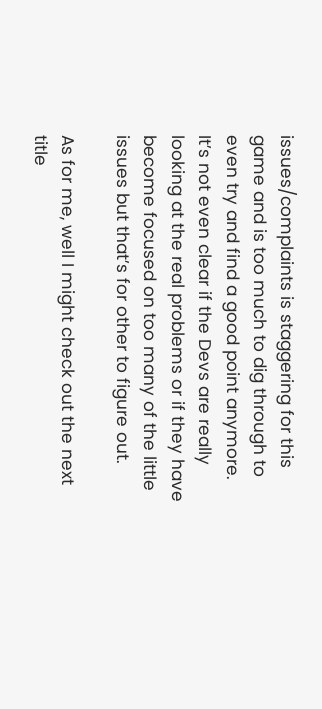issues/complaints is staggering for this game and is too much to dig through to even try and find a good point anymore. It’s not even clear if the Devs are really looking at the real problems or if they have become focused on too many of the little issues but that’s for other to figure out.

As for me, well I might check out the next title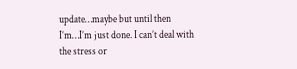update…maybe but until then I’m…I’m just done. I can’t deal with the stress or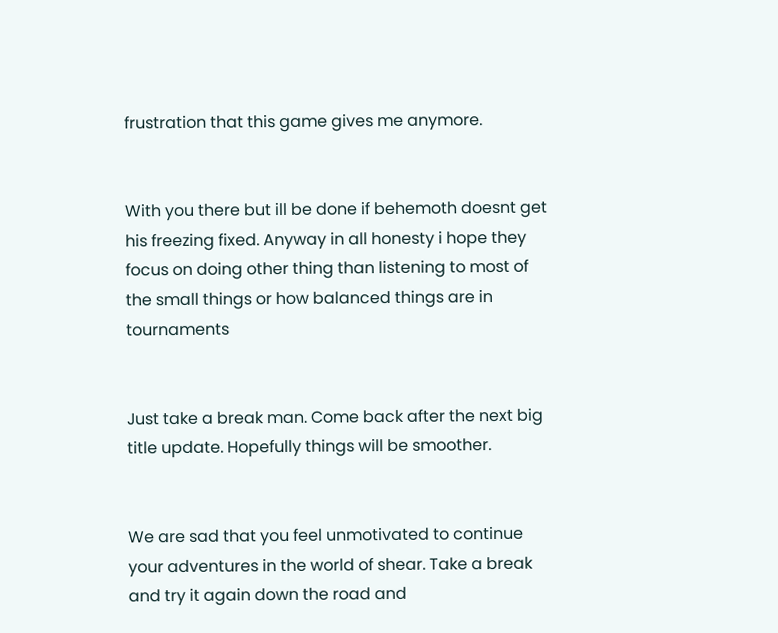frustration that this game gives me anymore.


With you there but ill be done if behemoth doesnt get his freezing fixed. Anyway in all honesty i hope they focus on doing other thing than listening to most of the small things or how balanced things are in tournaments


Just take a break man. Come back after the next big title update. Hopefully things will be smoother.


We are sad that you feel unmotivated to continue your adventures in the world of shear. Take a break and try it again down the road and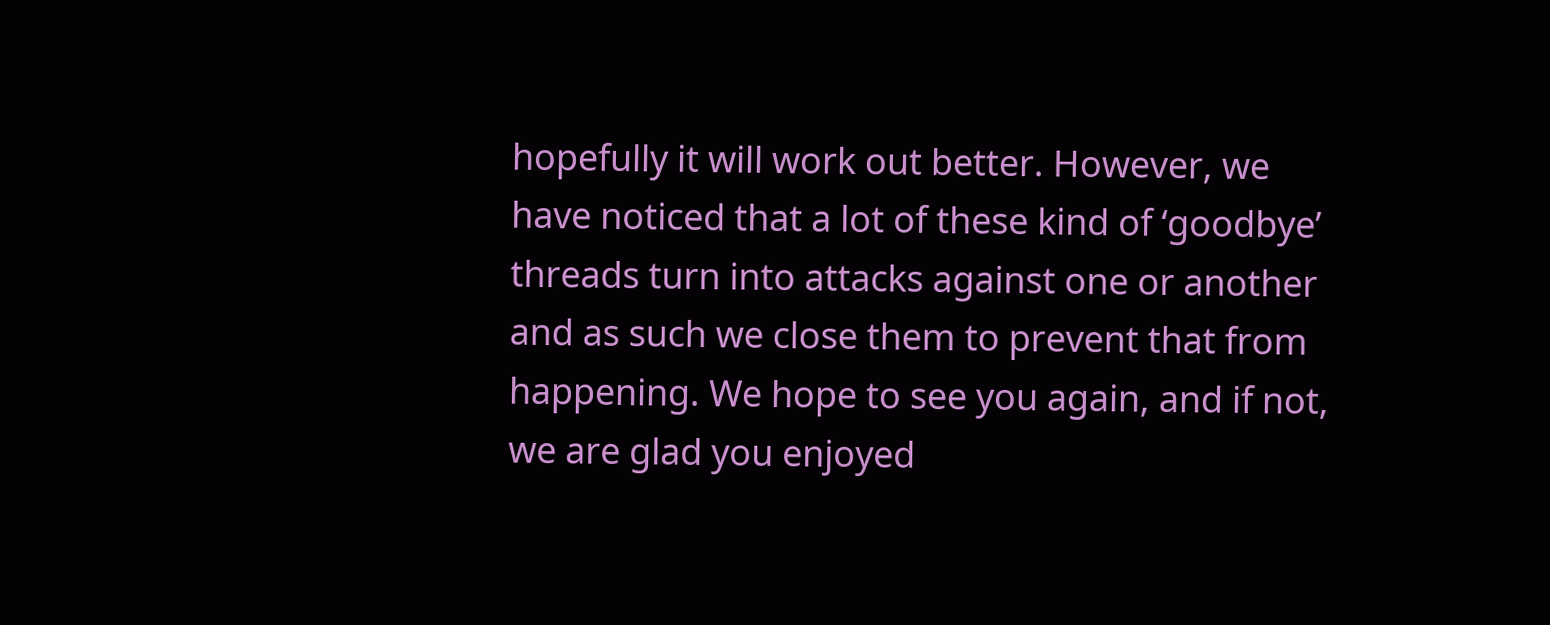hopefully it will work out better. However, we have noticed that a lot of these kind of ‘goodbye’ threads turn into attacks against one or another and as such we close them to prevent that from happening. We hope to see you again, and if not, we are glad you enjoyed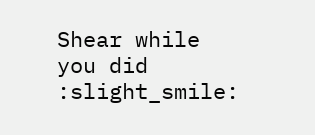Shear while you did :slight_smile: